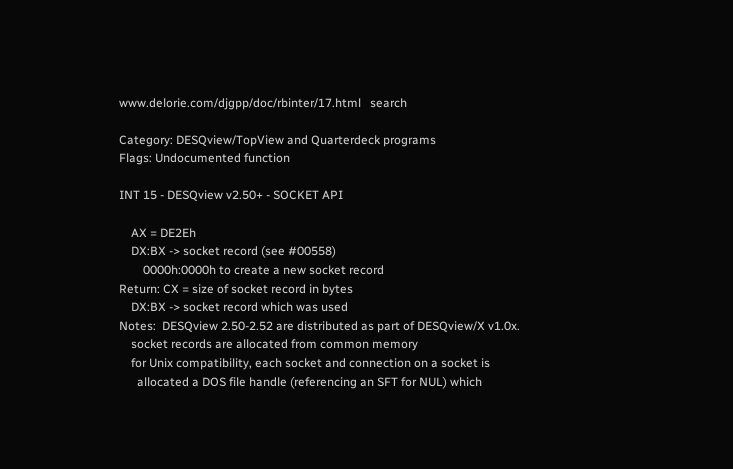www.delorie.com/djgpp/doc/rbinter/17.html   search

Category: DESQview/TopView and Quarterdeck programs
Flags: Undocumented function

INT 15 - DESQview v2.50+ - SOCKET API

    AX = DE2Eh
    DX:BX -> socket record (see #00558)
        0000h:0000h to create a new socket record
Return: CX = size of socket record in bytes
    DX:BX -> socket record which was used
Notes:  DESQview 2.50-2.52 are distributed as part of DESQview/X v1.0x.
    socket records are allocated from common memory
    for Unix compatibility, each socket and connection on a socket is
      allocated a DOS file handle (referencing an SFT for NUL) which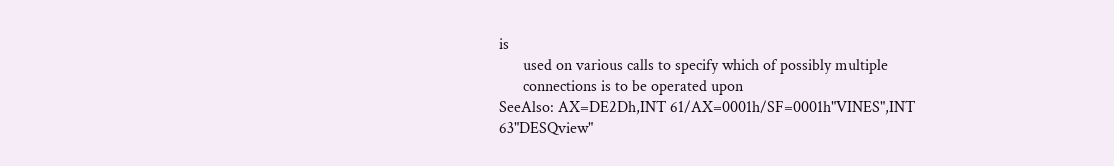is
      used on various calls to specify which of possibly multiple
      connections is to be operated upon
SeeAlso: AX=DE2Dh,INT 61/AX=0001h/SF=0001h"VINES",INT 63"DESQview"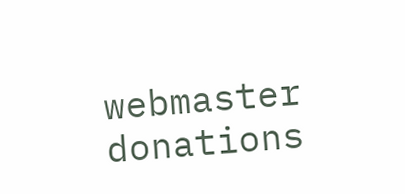webmaster   donations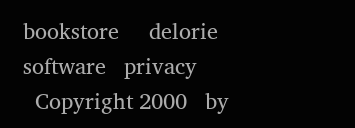bookstore     delorie software   privacy
  Copyright 2000   by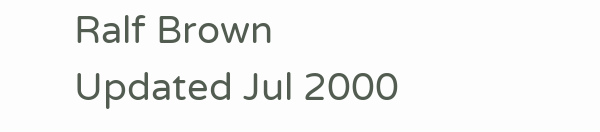Ralf Brown     Updated Jul 2000